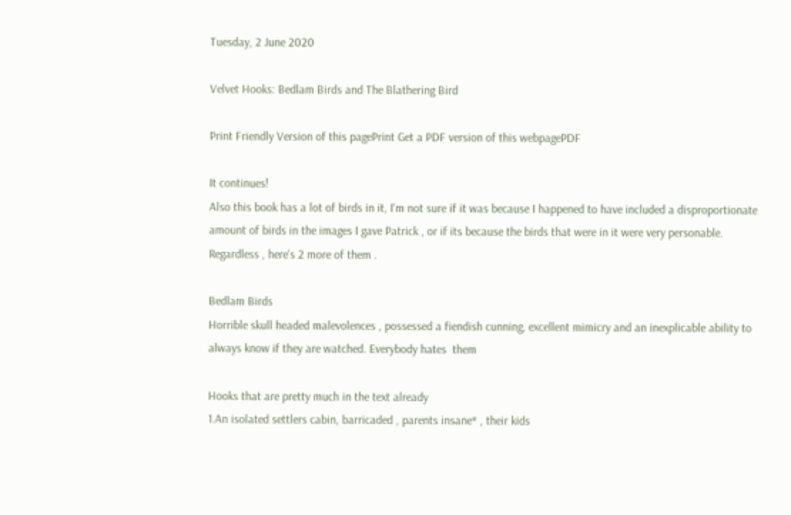Tuesday, 2 June 2020

Velvet Hooks: Bedlam Birds and The Blathering Bird

Print Friendly Version of this pagePrint Get a PDF version of this webpagePDF

It continues!
Also this book has a lot of birds in it, I'm not sure if it was because I happened to have included a disproportionate amount of birds in the images I gave Patrick , or if its because the birds that were in it were very personable.
Regardless , here's 2 more of them .

Bedlam Birds
Horrible skull headed malevolences , possessed a fiendish cunning, excellent mimicry and an inexplicable ability to always know if they are watched. Everybody hates  them

Hooks that are pretty much in the text already
1.An isolated settlers cabin, barricaded , parents insane* , their kids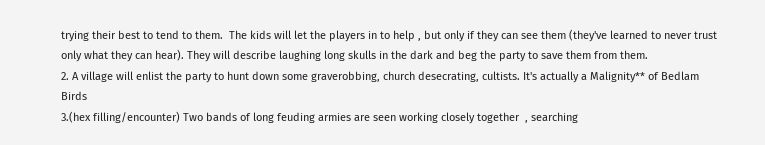trying their best to tend to them.  The kids will let the players in to help , but only if they can see them (they've learned to never trust only what they can hear). They will describe laughing long skulls in the dark and beg the party to save them from them.
2. A village will enlist the party to hunt down some graverobbing, church desecrating, cultists. It's actually a Malignity** of Bedlam Birds
3.(hex filling/encounter) Two bands of long feuding armies are seen working closely together  , searching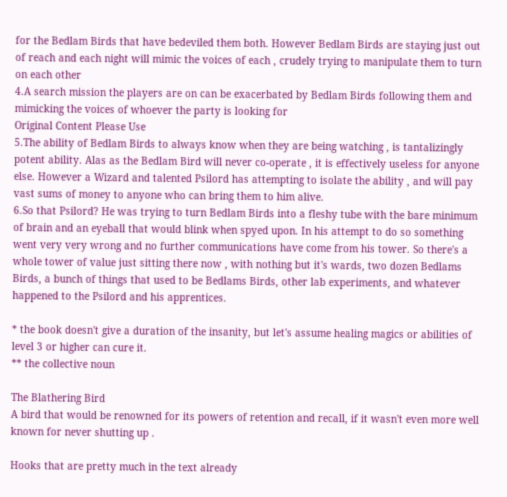for the Bedlam Birds that have bedeviled them both. However Bedlam Birds are staying just out of reach and each night will mimic the voices of each , crudely trying to manipulate them to turn on each other
4.A search mission the players are on can be exacerbated by Bedlam Birds following them and mimicking the voices of whoever the party is looking for
Original Content Please Use
5.The ability of Bedlam Birds to always know when they are being watching , is tantalizingly potent ability. Alas as the Bedlam Bird will never co-operate , it is effectively useless for anyone else. However a Wizard and talented Psilord has attempting to isolate the ability , and will pay vast sums of money to anyone who can bring them to him alive.
6.So that Psilord? He was trying to turn Bedlam Birds into a fleshy tube with the bare minimum of brain and an eyeball that would blink when spyed upon. In his attempt to do so something went very very wrong and no further communications have come from his tower. So there's a whole tower of value just sitting there now , with nothing but it's wards, two dozen Bedlams Birds, a bunch of things that used to be Bedlams Birds, other lab experiments, and whatever happened to the Psilord and his apprentices.

* the book doesn't give a duration of the insanity, but let's assume healing magics or abilities of level 3 or higher can cure it.
** the collective noun

The Blathering Bird
A bird that would be renowned for its powers of retention and recall, if it wasn't even more well known for never shutting up .

Hooks that are pretty much in the text already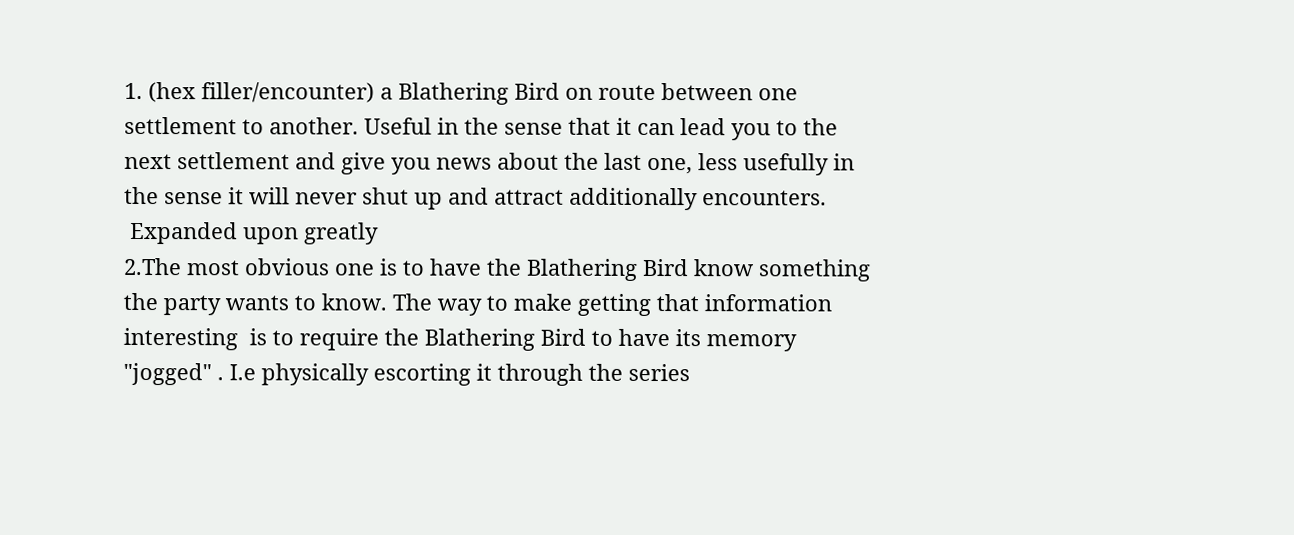1. (hex filler/encounter) a Blathering Bird on route between one settlement to another. Useful in the sense that it can lead you to the next settlement and give you news about the last one, less usefully in the sense it will never shut up and attract additionally encounters.
 Expanded upon greatly
2.The most obvious one is to have the Blathering Bird know something the party wants to know. The way to make getting that information interesting  is to require the Blathering Bird to have its memory "jogged" . I.e physically escorting it through the series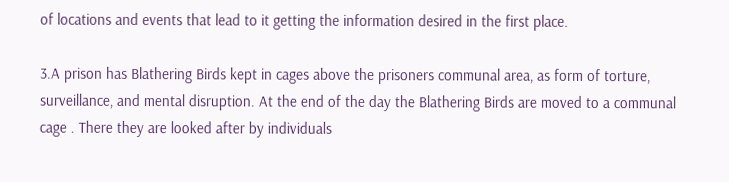of locations and events that lead to it getting the information desired in the first place.

3.A prison has Blathering Birds kept in cages above the prisoners communal area, as form of torture, surveillance, and mental disruption. At the end of the day the Blathering Birds are moved to a communal cage . There they are looked after by individuals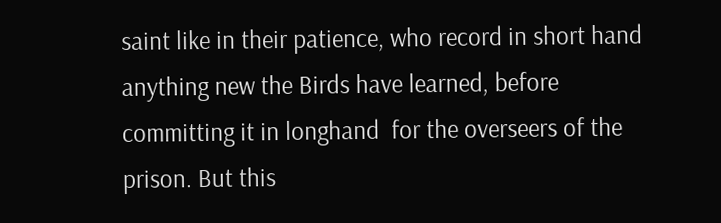saint like in their patience, who record in short hand anything new the Birds have learned, before committing it in longhand  for the overseers of the prison. But this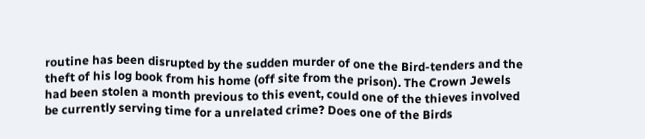routine has been disrupted by the sudden murder of one the Bird-tenders and the theft of his log book from his home (off site from the prison). The Crown Jewels had been stolen a month previous to this event, could one of the thieves involved be currently serving time for a unrelated crime? Does one of the Birds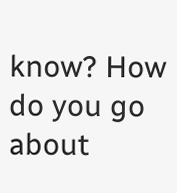know? How do you go about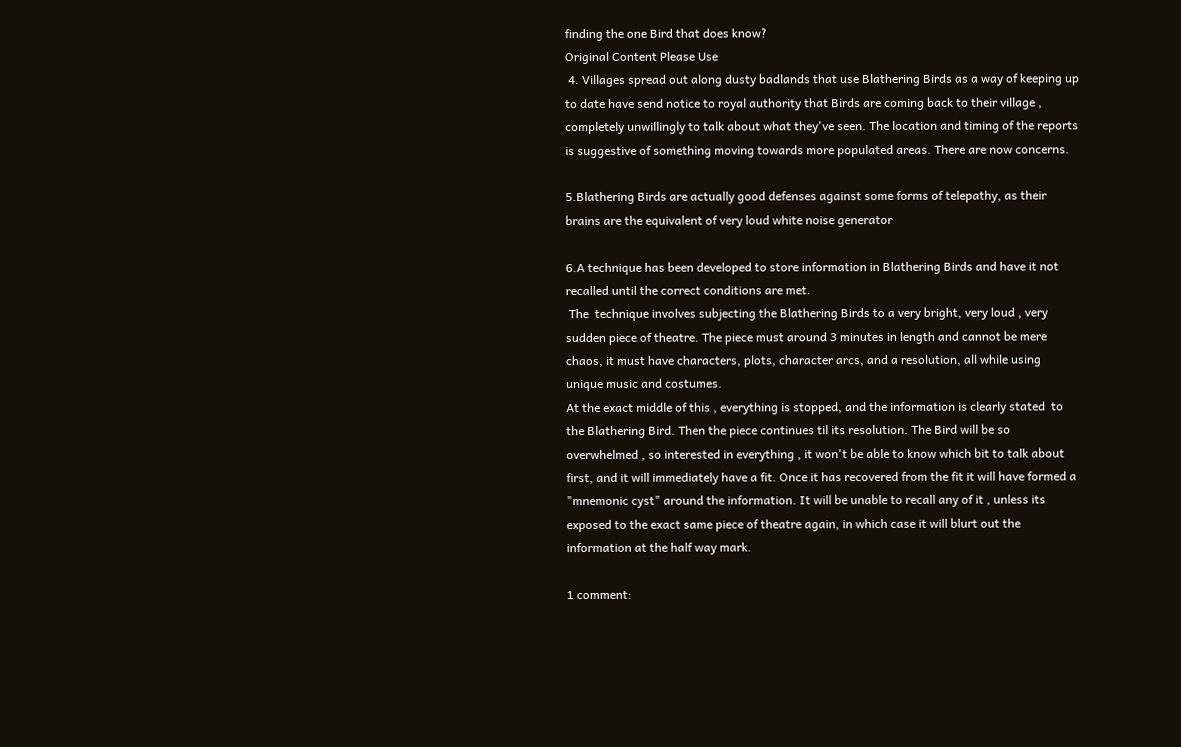finding the one Bird that does know?
Original Content Please Use
 4. Villages spread out along dusty badlands that use Blathering Birds as a way of keeping up to date have send notice to royal authority that Birds are coming back to their village , completely unwillingly to talk about what they've seen. The location and timing of the reports is suggestive of something moving towards more populated areas. There are now concerns.

5.Blathering Birds are actually good defenses against some forms of telepathy, as their brains are the equivalent of very loud white noise generator

6.A technique has been developed to store information in Blathering Birds and have it not recalled until the correct conditions are met.
 The  technique involves subjecting the Blathering Birds to a very bright, very loud , very sudden piece of theatre. The piece must around 3 minutes in length and cannot be mere chaos, it must have characters, plots, character arcs, and a resolution, all while using unique music and costumes.
At the exact middle of this , everything is stopped, and the information is clearly stated  to the Blathering Bird. Then the piece continues til its resolution. The Bird will be so overwhelmed , so interested in everything , it won't be able to know which bit to talk about first, and it will immediately have a fit. Once it has recovered from the fit it will have formed a "mnemonic cyst" around the information. It will be unable to recall any of it , unless its exposed to the exact same piece of theatre again, in which case it will blurt out the information at the half way mark.

1 comment: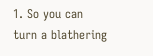1. So you can turn a blathering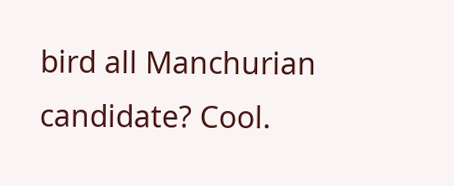bird all Manchurian candidate? Cool.